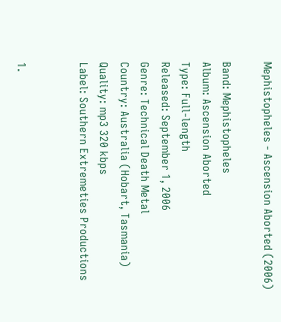Mephistopheles - Ascension Aborted (2006)

Band: Mephistopheles
Album: Ascension Aborted
Type: Full-length
Released: September 1, 2006
Genre: Technical Death Metal
Country: Australia (Hobart, Tasmania)
Quality: mp3 320 kbps
Label: Southern Extremeties Productions


1.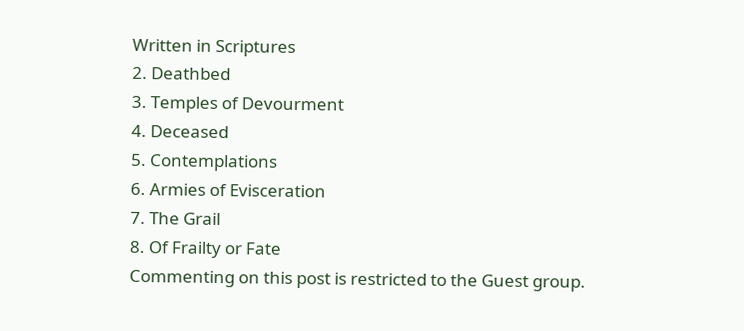Written in Scriptures
2. Deathbed
3. Temples of Devourment
4. Deceased
5. Contemplations
6. Armies of Evisceration
7. The Grail
8. Of Frailty or Fate
Commenting on this post is restricted to the Guest group.